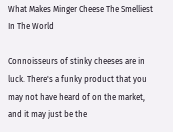What Makes Minger Cheese The Smelliest In The World

Connoisseurs of stinky cheeses are in luck. There's a funky product that you may not have heard of on the market, and it may just be the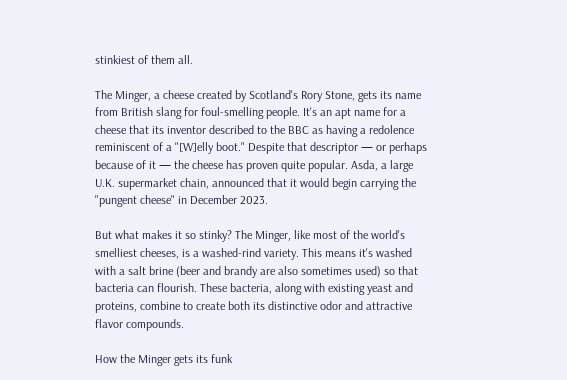stinkiest of them all.

The Minger, a cheese created by Scotland's Rory Stone, gets its name from British slang for foul-smelling people. It's an apt name for a cheese that its inventor described to the BBC as having a redolence reminiscent of a "[W]elly boot." Despite that descriptor — or perhaps because of it — the cheese has proven quite popular. Asda, a large U.K. supermarket chain, announced that it would begin carrying the "pungent cheese" in December 2023.

But what makes it so stinky? The Minger, like most of the world's smelliest cheeses, is a washed-rind variety. This means it's washed with a salt brine (beer and brandy are also sometimes used) so that bacteria can flourish. These bacteria, along with existing yeast and proteins, combine to create both its distinctive odor and attractive flavor compounds.

How the Minger gets its funk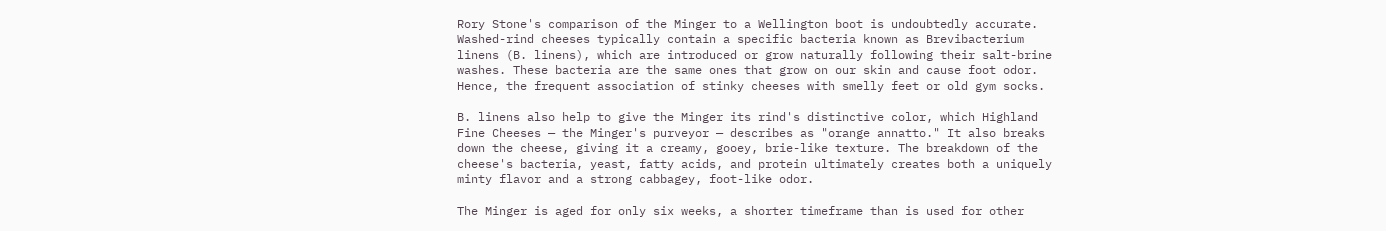Rory Stone's comparison of the Minger to a Wellington boot is undoubtedly accurate. Washed-rind cheeses typically contain a specific bacteria known as Brevibacterium linens (B. linens), which are introduced or grow naturally following their salt-brine washes. These bacteria are the same ones that grow on our skin and cause foot odor. Hence, the frequent association of stinky cheeses with smelly feet or old gym socks.

B. linens also help to give the Minger its rind's distinctive color, which Highland Fine Cheeses — the Minger's purveyor — describes as "orange annatto." It also breaks down the cheese, giving it a creamy, gooey, brie-like texture. The breakdown of the cheese's bacteria, yeast, fatty acids, and protein ultimately creates both a uniquely minty flavor and a strong cabbagey, foot-like odor.

The Minger is aged for only six weeks, a shorter timeframe than is used for other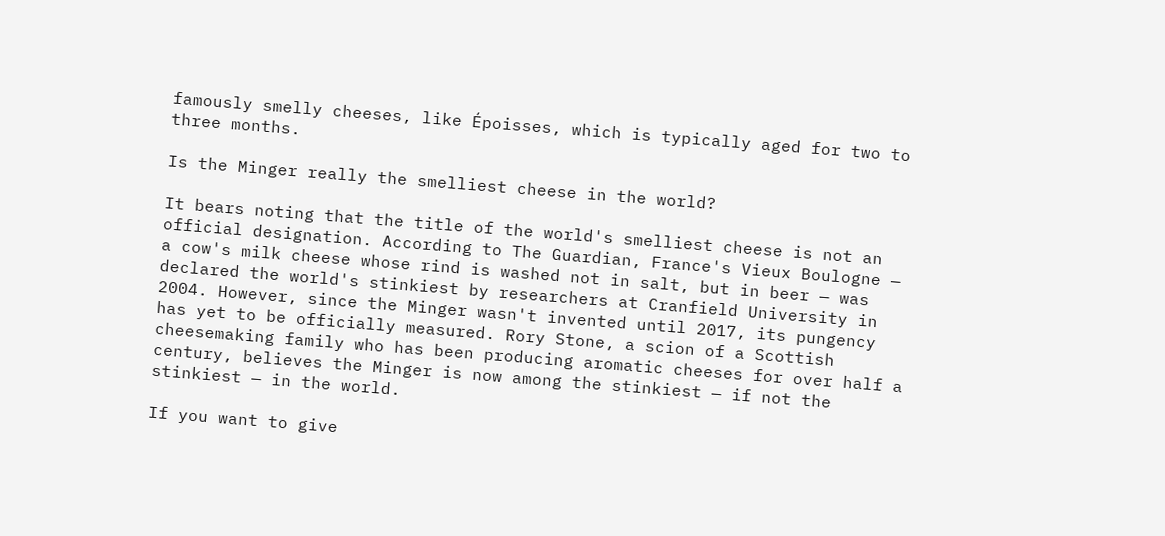famously smelly cheeses, like Époisses, which is typically aged for two to three months.

Is the Minger really the smelliest cheese in the world?

It bears noting that the title of the world's smelliest cheese is not an official designation. According to The Guardian, France's Vieux Boulogne — a cow's milk cheese whose rind is washed not in salt, but in beer — was declared the world's stinkiest by researchers at Cranfield University in 2004. However, since the Minger wasn't invented until 2017, its pungency has yet to be officially measured. Rory Stone, a scion of a Scottish cheesemaking family who has been producing aromatic cheeses for over half a century, believes the Minger is now among the stinkiest — if not the stinkiest — in the world.

If you want to give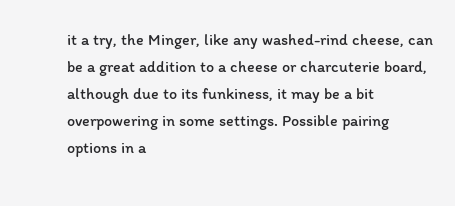it a try, the Minger, like any washed-rind cheese, can be a great addition to a cheese or charcuterie board, although due to its funkiness, it may be a bit overpowering in some settings. Possible pairing options in a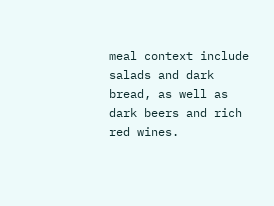meal context include salads and dark bread, as well as dark beers and rich red wines.